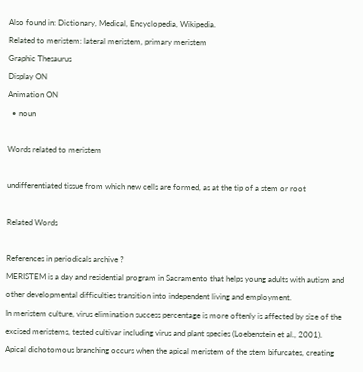Also found in: Dictionary, Medical, Encyclopedia, Wikipedia.
Related to meristem: lateral meristem, primary meristem
Graphic Thesaurus
Display ON
Animation ON
  • noun

Words related to meristem

undifferentiated tissue from which new cells are formed, as at the tip of a stem or root

Related Words

References in periodicals archive ?
MERISTEM is a day and residential program in Sacramento that helps young adults with autism and other developmental difficulties transition into independent living and employment.
In meristem culture, virus elimination success percentage is more oftenly is affected by size of the excised meristems, tested cultivar including virus and plant species (Loebenstein et al., 2001).
Apical dichotomous branching occurs when the apical meristem of the stem bifurcates, creating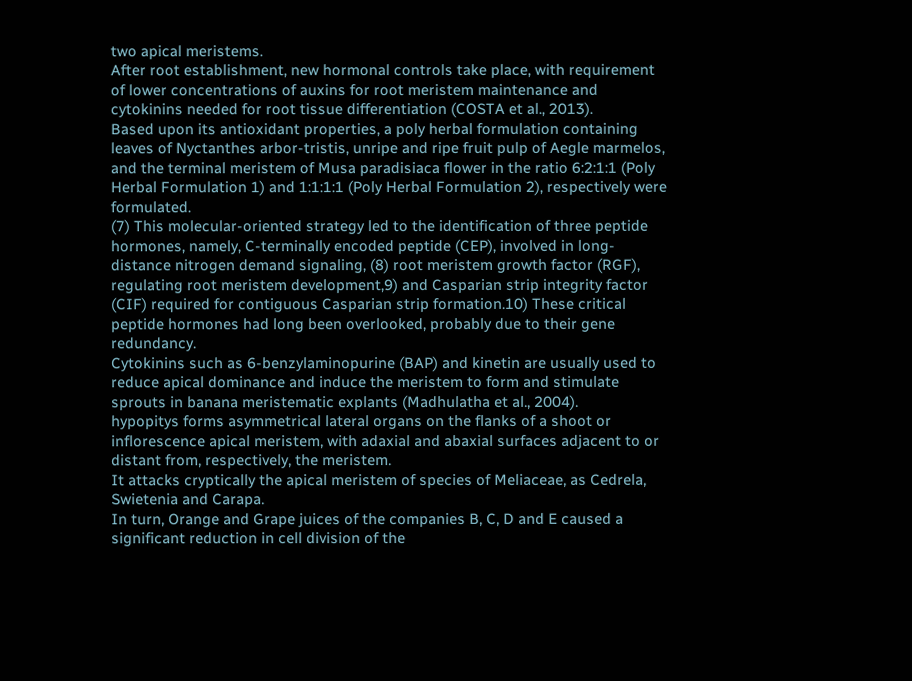two apical meristems.
After root establishment, new hormonal controls take place, with requirement of lower concentrations of auxins for root meristem maintenance and cytokinins needed for root tissue differentiation (COSTA et al., 2013).
Based upon its antioxidant properties, a poly herbal formulation containing leaves of Nyctanthes arbor-tristis, unripe and ripe fruit pulp of Aegle marmelos, and the terminal meristem of Musa paradisiaca flower in the ratio 6:2:1:1 (Poly Herbal Formulation 1) and 1:1:1:1 (Poly Herbal Formulation 2), respectively were formulated.
(7) This molecular-oriented strategy led to the identification of three peptide hormones, namely, C-terminally encoded peptide (CEP), involved in long-distance nitrogen demand signaling, (8) root meristem growth factor (RGF), regulating root meristem development,9) and Casparian strip integrity factor (CIF) required for contiguous Casparian strip formation.10) These critical peptide hormones had long been overlooked, probably due to their gene redundancy.
Cytokinins such as 6-benzylaminopurine (BAP) and kinetin are usually used to reduce apical dominance and induce the meristem to form and stimulate sprouts in banana meristematic explants (Madhulatha et al., 2004).
hypopitys forms asymmetrical lateral organs on the flanks of a shoot or inflorescence apical meristem, with adaxial and abaxial surfaces adjacent to or distant from, respectively, the meristem.
It attacks cryptically the apical meristem of species of Meliaceae, as Cedrela, Swietenia and Carapa.
In turn, Orange and Grape juices of the companies B, C, D and E caused a significant reduction in cell division of the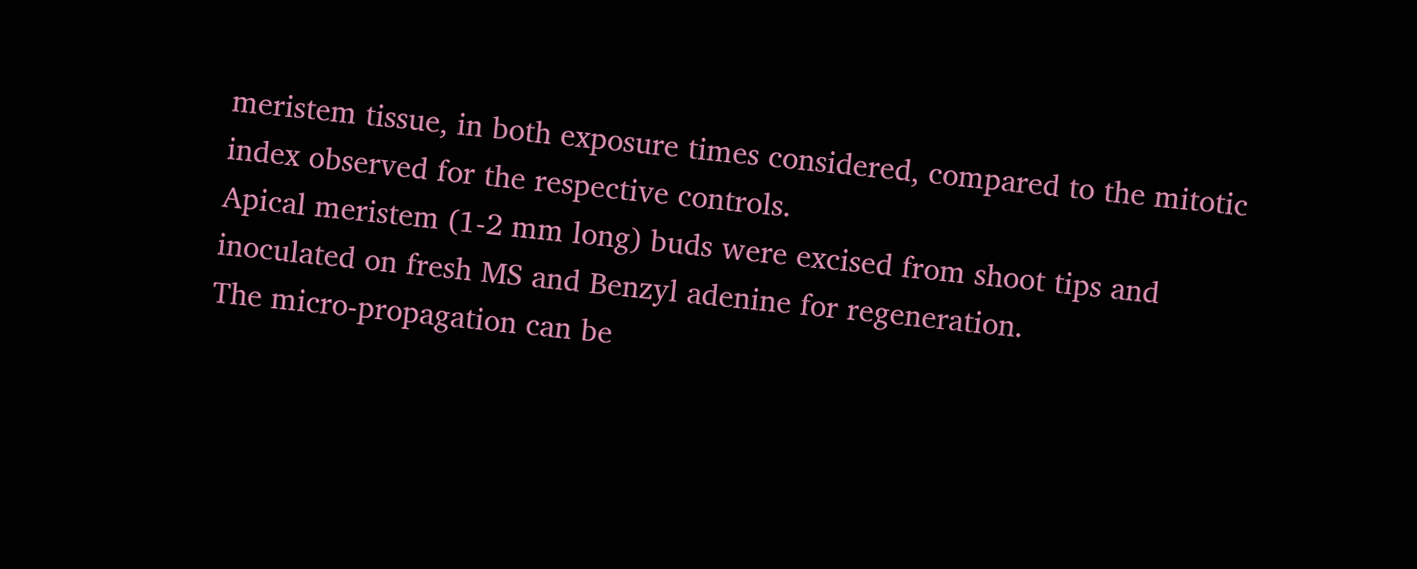meristem tissue, in both exposure times considered, compared to the mitotic index observed for the respective controls.
Apical meristem (1-2 mm long) buds were excised from shoot tips and inoculated on fresh MS and Benzyl adenine for regeneration.
The micro-propagation can be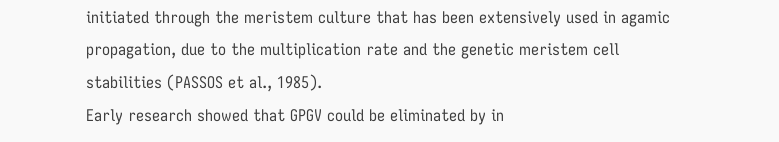initiated through the meristem culture that has been extensively used in agamic propagation, due to the multiplication rate and the genetic meristem cell stabilities (PASSOS et al., 1985).
Early research showed that GPGV could be eliminated by in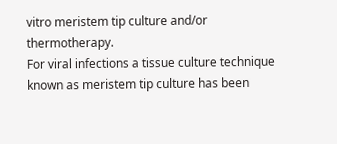vitro meristem tip culture and/or thermotherapy.
For viral infections a tissue culture technique known as meristem tip culture has been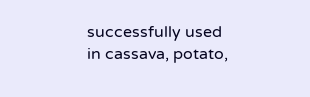successfully used in cassava, potato,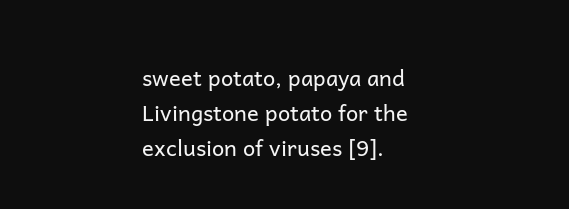sweet potato, papaya and Livingstone potato for the exclusion of viruses [9].